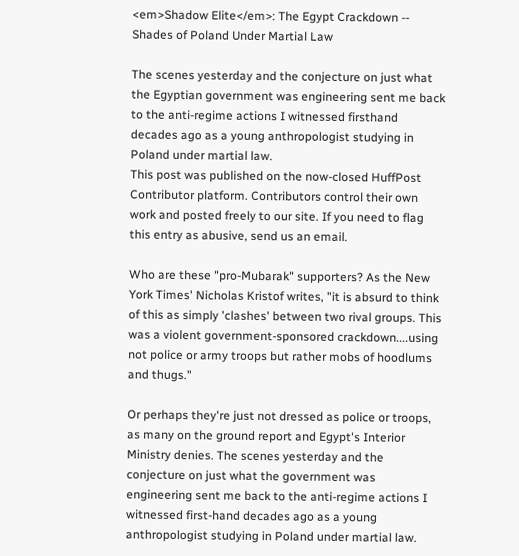<em>Shadow Elite</em>: The Egypt Crackdown -- Shades of Poland Under Martial Law

The scenes yesterday and the conjecture on just what the Egyptian government was engineering sent me back to the anti-regime actions I witnessed firsthand decades ago as a young anthropologist studying in Poland under martial law.
This post was published on the now-closed HuffPost Contributor platform. Contributors control their own work and posted freely to our site. If you need to flag this entry as abusive, send us an email.

Who are these "pro-Mubarak" supporters? As the New York Times' Nicholas Kristof writes, "it is absurd to think of this as simply 'clashes' between two rival groups. This was a violent government-sponsored crackdown....using not police or army troops but rather mobs of hoodlums and thugs."

Or perhaps they're just not dressed as police or troops, as many on the ground report and Egypt's Interior Ministry denies. The scenes yesterday and the conjecture on just what the government was engineering sent me back to the anti-regime actions I witnessed first-hand decades ago as a young anthropologist studying in Poland under martial law.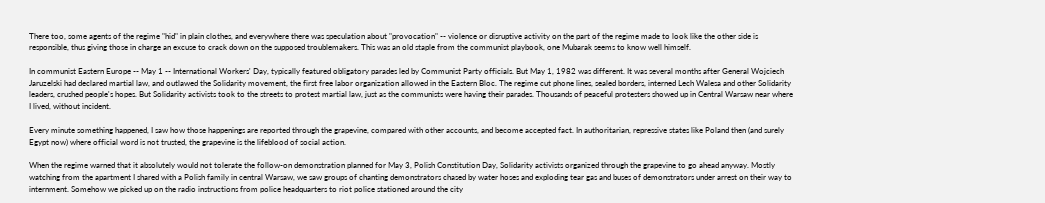There too, some agents of the regime "hid" in plain clothes, and everywhere there was speculation about "provocation" -- violence or disruptive activity on the part of the regime made to look like the other side is responsible, thus giving those in charge an excuse to crack down on the supposed troublemakers. This was an old staple from the communist playbook, one Mubarak seems to know well himself.

In communist Eastern Europe -- May 1 -- International Workers' Day, typically featured obligatory parades led by Communist Party officials. But May 1, 1982 was different. It was several months after General Wojciech Jaruzelski had declared martial law, and outlawed the Solidarity movement, the first free labor organization allowed in the Eastern Bloc. The regime cut phone lines, sealed borders, interned Lech Walesa and other Solidarity leaders, crushed people's hopes. But Solidarity activists took to the streets to protest martial law, just as the communists were having their parades. Thousands of peaceful protesters showed up in Central Warsaw near where I lived, without incident.

Every minute something happened, I saw how those happenings are reported through the grapevine, compared with other accounts, and become accepted fact. In authoritarian, repressive states like Poland then (and surely Egypt now) where official word is not trusted, the grapevine is the lifeblood of social action.

When the regime warned that it absolutely would not tolerate the follow-on demonstration planned for May 3, Polish Constitution Day, Solidarity activists organized through the grapevine to go ahead anyway. Mostly watching from the apartment I shared with a Polish family in central Warsaw, we saw groups of chanting demonstrators chased by water hoses and exploding tear gas and buses of demonstrators under arrest on their way to internment. Somehow we picked up on the radio instructions from police headquarters to riot police stationed around the city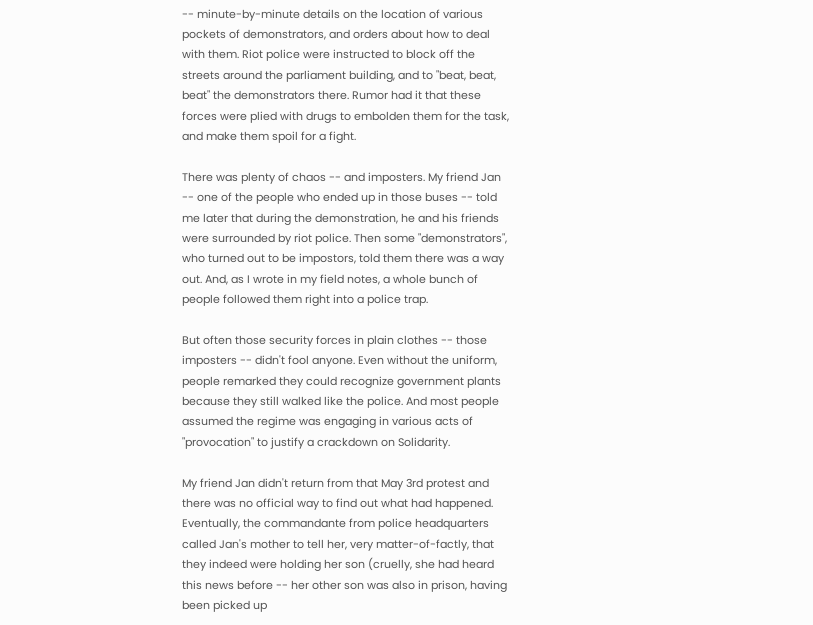-- minute-by-minute details on the location of various pockets of demonstrators, and orders about how to deal with them. Riot police were instructed to block off the streets around the parliament building, and to "beat, beat, beat" the demonstrators there. Rumor had it that these forces were plied with drugs to embolden them for the task, and make them spoil for a fight.

There was plenty of chaos -- and imposters. My friend Jan -- one of the people who ended up in those buses -- told me later that during the demonstration, he and his friends were surrounded by riot police. Then some "demonstrators", who turned out to be impostors, told them there was a way out. And, as I wrote in my field notes, a whole bunch of people followed them right into a police trap.

But often those security forces in plain clothes -- those imposters -- didn't fool anyone. Even without the uniform, people remarked they could recognize government plants because they still walked like the police. And most people assumed the regime was engaging in various acts of "provocation" to justify a crackdown on Solidarity.

My friend Jan didn't return from that May 3rd protest and there was no official way to find out what had happened. Eventually, the commandante from police headquarters called Jan's mother to tell her, very matter-of-factly, that they indeed were holding her son (cruelly, she had heard this news before -- her other son was also in prison, having been picked up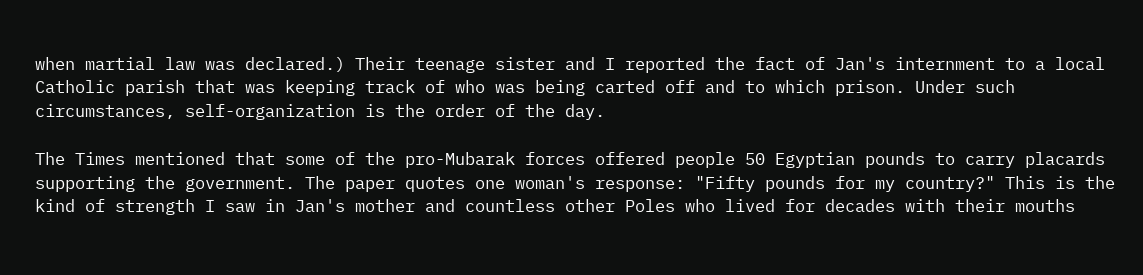when martial law was declared.) Their teenage sister and I reported the fact of Jan's internment to a local Catholic parish that was keeping track of who was being carted off and to which prison. Under such circumstances, self-organization is the order of the day.

The Times mentioned that some of the pro-Mubarak forces offered people 50 Egyptian pounds to carry placards supporting the government. The paper quotes one woman's response: "Fifty pounds for my country?" This is the kind of strength I saw in Jan's mother and countless other Poles who lived for decades with their mouths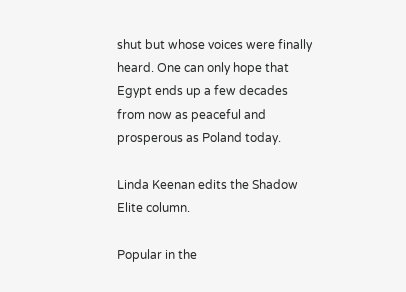shut but whose voices were finally heard. One can only hope that Egypt ends up a few decades from now as peaceful and prosperous as Poland today.

Linda Keenan edits the Shadow Elite column.

Popular in the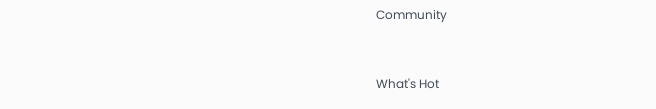Community


What's Hot